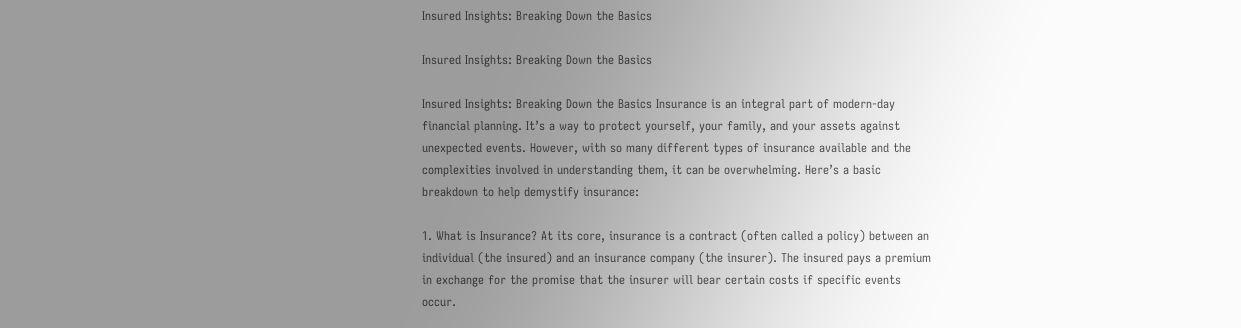Insured Insights: Breaking Down the Basics

Insured Insights: Breaking Down the Basics

Insured Insights: Breaking Down the Basics Insurance is an integral part of modern-day financial planning. It’s a way to protect yourself, your family, and your assets against unexpected events. However, with so many different types of insurance available and the complexities involved in understanding them, it can be overwhelming. Here’s a basic breakdown to help demystify insurance:

1. What is Insurance? At its core, insurance is a contract (often called a policy) between an individual (the insured) and an insurance company (the insurer). The insured pays a premium in exchange for the promise that the insurer will bear certain costs if specific events occur.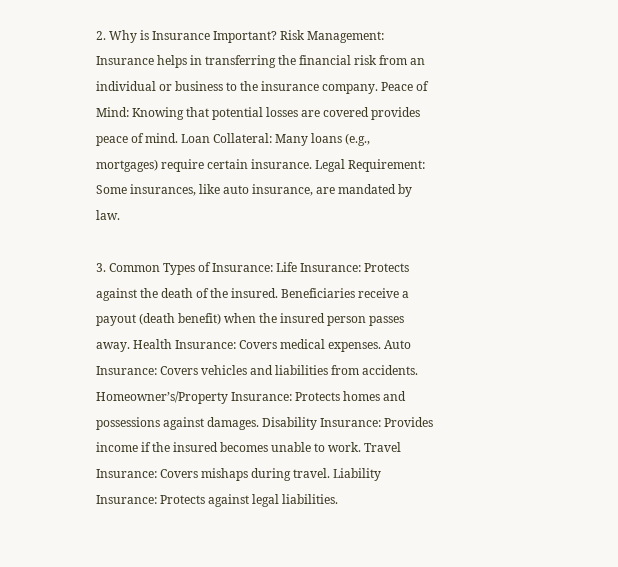2. Why is Insurance Important? Risk Management: Insurance helps in transferring the financial risk from an individual or business to the insurance company. Peace of Mind: Knowing that potential losses are covered provides peace of mind. Loan Collateral: Many loans (e.g., mortgages) require certain insurance. Legal Requirement: Some insurances, like auto insurance, are mandated by law.

3. Common Types of Insurance: Life Insurance: Protects against the death of the insured. Beneficiaries receive a payout (death benefit) when the insured person passes away. Health Insurance: Covers medical expenses. Auto Insurance: Covers vehicles and liabilities from accidents. Homeowner’s/Property Insurance: Protects homes and possessions against damages. Disability Insurance: Provides income if the insured becomes unable to work. Travel Insurance: Covers mishaps during travel. Liability Insurance: Protects against legal liabilities.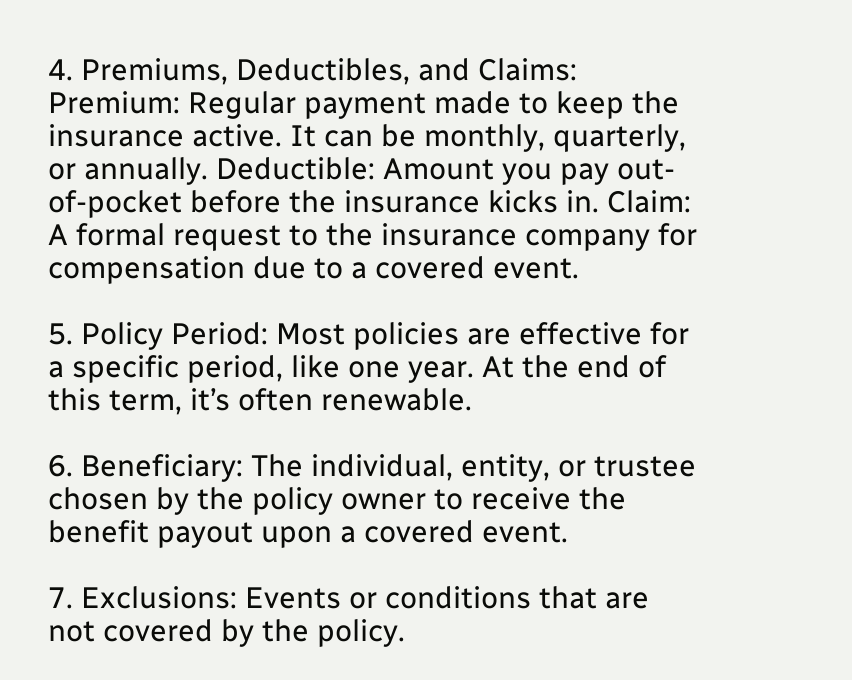4. Premiums, Deductibles, and Claims: Premium: Regular payment made to keep the insurance active. It can be monthly, quarterly, or annually. Deductible: Amount you pay out-of-pocket before the insurance kicks in. Claim: A formal request to the insurance company for compensation due to a covered event.

5. Policy Period: Most policies are effective for a specific period, like one year. At the end of this term, it’s often renewable.

6. Beneficiary: The individual, entity, or trustee chosen by the policy owner to receive the benefit payout upon a covered event.

7. Exclusions: Events or conditions that are not covered by the policy.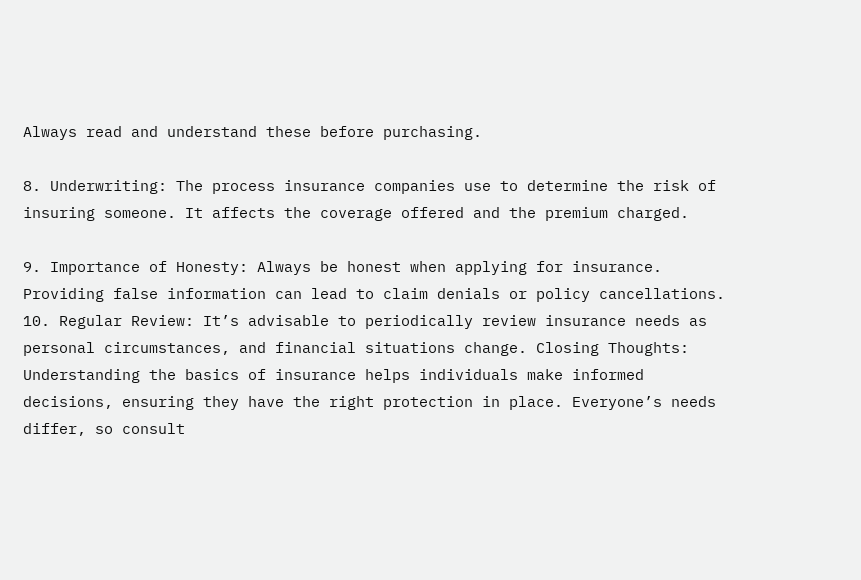Always read and understand these before purchasing.

8. Underwriting: The process insurance companies use to determine the risk of insuring someone. It affects the coverage offered and the premium charged.

9. Importance of Honesty: Always be honest when applying for insurance. Providing false information can lead to claim denials or policy cancellations. 10. Regular Review: It’s advisable to periodically review insurance needs as personal circumstances, and financial situations change. Closing Thoughts: Understanding the basics of insurance helps individuals make informed decisions, ensuring they have the right protection in place. Everyone’s needs differ, so consult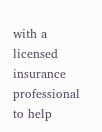with a licensed insurance professional to help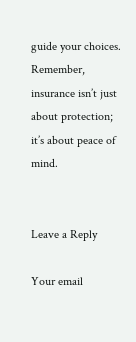guide your choices. Remember, insurance isn’t just about protection; it’s about peace of mind.


Leave a Reply

Your email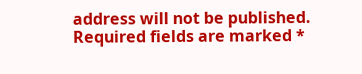address will not be published. Required fields are marked *